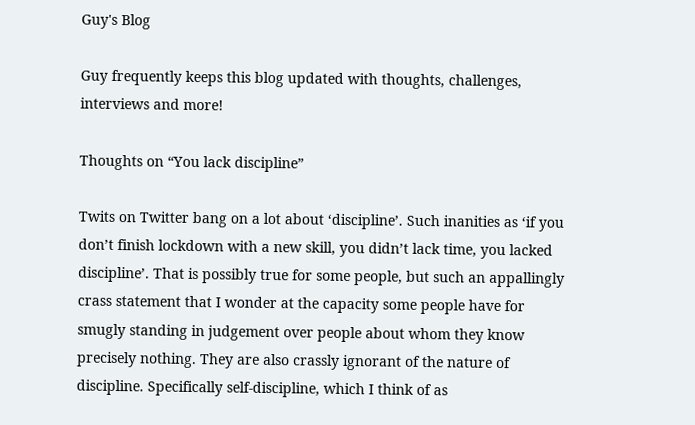Guy's Blog

Guy frequently keeps this blog updated with thoughts, challenges, interviews and more!

Thoughts on “You lack discipline”

Twits on Twitter bang on a lot about ‘discipline’. Such inanities as ‘if you don’t finish lockdown with a new skill, you didn’t lack time, you lacked discipline’. That is possibly true for some people, but such an appallingly crass statement that I wonder at the capacity some people have for smugly standing in judgement over people about whom they know precisely nothing. They are also crassly ignorant of the nature of discipline. Specifically self-discipline, which I think of as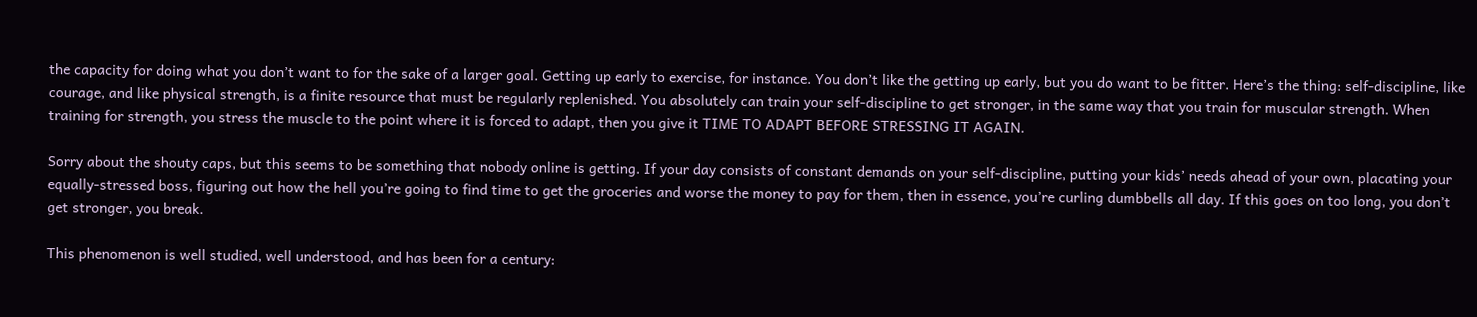the capacity for doing what you don’t want to for the sake of a larger goal. Getting up early to exercise, for instance. You don’t like the getting up early, but you do want to be fitter. Here’s the thing: self-discipline, like courage, and like physical strength, is a finite resource that must be regularly replenished. You absolutely can train your self-discipline to get stronger, in the same way that you train for muscular strength. When training for strength, you stress the muscle to the point where it is forced to adapt, then you give it TIME TO ADAPT BEFORE STRESSING IT AGAIN.

Sorry about the shouty caps, but this seems to be something that nobody online is getting. If your day consists of constant demands on your self-discipline, putting your kids’ needs ahead of your own, placating your equally-stressed boss, figuring out how the hell you’re going to find time to get the groceries and worse the money to pay for them, then in essence, you’re curling dumbbells all day. If this goes on too long, you don’t get stronger, you break.

This phenomenon is well studied, well understood, and has been for a century: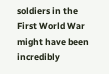soldiers in the First World War might have been incredibly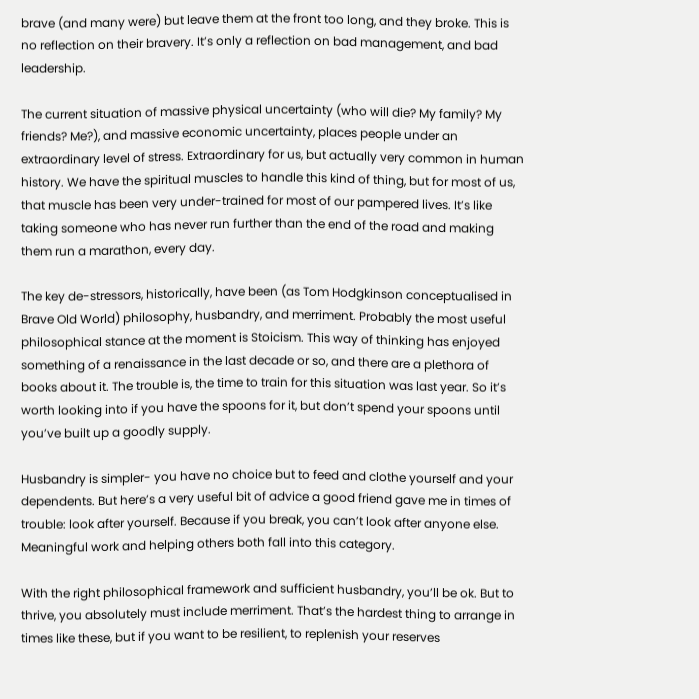brave (and many were) but leave them at the front too long, and they broke. This is no reflection on their bravery. It’s only a reflection on bad management, and bad leadership.

The current situation of massive physical uncertainty (who will die? My family? My friends? Me?), and massive economic uncertainty, places people under an extraordinary level of stress. Extraordinary for us, but actually very common in human history. We have the spiritual muscles to handle this kind of thing, but for most of us, that muscle has been very under-trained for most of our pampered lives. It’s like taking someone who has never run further than the end of the road and making them run a marathon, every day.

The key de-stressors, historically, have been (as Tom Hodgkinson conceptualised in Brave Old World) philosophy, husbandry, and merriment. Probably the most useful philosophical stance at the moment is Stoicism. This way of thinking has enjoyed something of a renaissance in the last decade or so, and there are a plethora of books about it. The trouble is, the time to train for this situation was last year. So it’s worth looking into if you have the spoons for it, but don’t spend your spoons until you’ve built up a goodly supply.

Husbandry is simpler- you have no choice but to feed and clothe yourself and your dependents. But here’s a very useful bit of advice a good friend gave me in times of trouble: look after yourself. Because if you break, you can’t look after anyone else. Meaningful work and helping others both fall into this category.

With the right philosophical framework and sufficient husbandry, you’ll be ok. But to thrive, you absolutely must include merriment. That’s the hardest thing to arrange in times like these, but if you want to be resilient, to replenish your reserves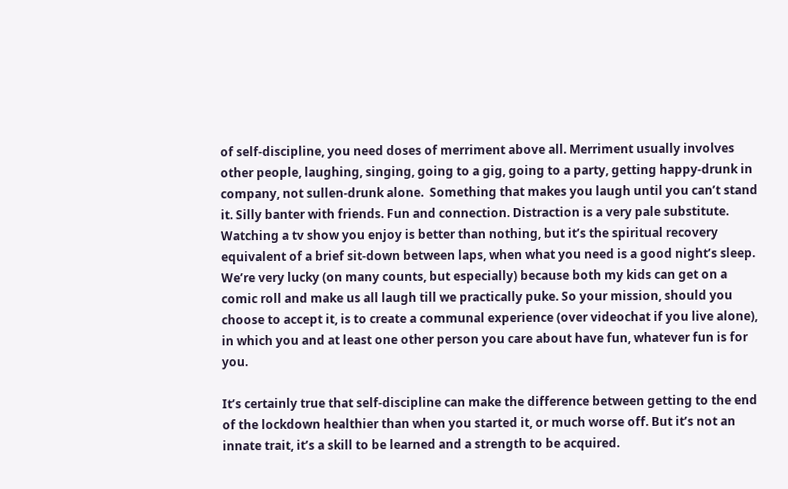of self-discipline, you need doses of merriment above all. Merriment usually involves other people, laughing, singing, going to a gig, going to a party, getting happy-drunk in company, not sullen-drunk alone.  Something that makes you laugh until you can’t stand it. Silly banter with friends. Fun and connection. Distraction is a very pale substitute. Watching a tv show you enjoy is better than nothing, but it’s the spiritual recovery equivalent of a brief sit-down between laps, when what you need is a good night’s sleep. We’re very lucky (on many counts, but especially) because both my kids can get on a comic roll and make us all laugh till we practically puke. So your mission, should you choose to accept it, is to create a communal experience (over videochat if you live alone), in which you and at least one other person you care about have fun, whatever fun is for you.

It’s certainly true that self-discipline can make the difference between getting to the end of the lockdown healthier than when you started it, or much worse off. But it’s not an innate trait, it’s a skill to be learned and a strength to be acquired.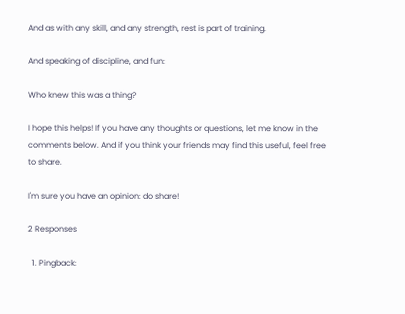And as with any skill, and any strength, rest is part of training.

And speaking of discipline, and fun:

Who knew this was a thing?

I hope this helps! If you have any thoughts or questions, let me know in the comments below. And if you think your friends may find this useful, feel free to share.

I'm sure you have an opinion: do share!

2 Responses

  1. Pingback: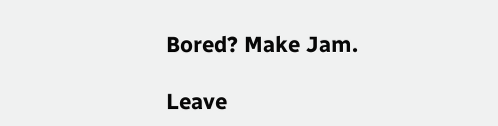Bored? Make Jam.

Leave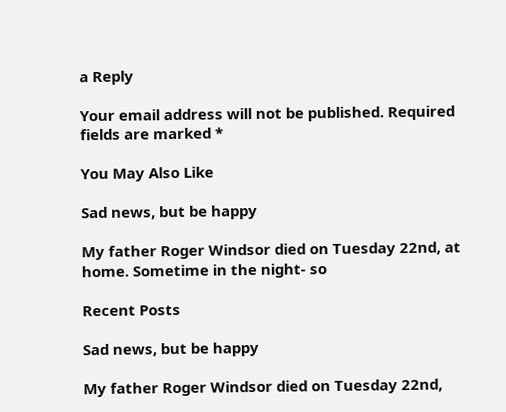a Reply

Your email address will not be published. Required fields are marked *

You May Also Like

Sad news, but be happy

My father Roger Windsor died on Tuesday 22nd, at home. Sometime in the night- so

Recent Posts

Sad news, but be happy

My father Roger Windsor died on Tuesday 22nd,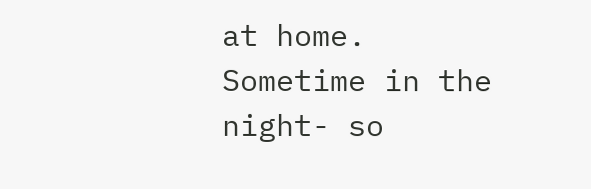at home. Sometime in the night- so